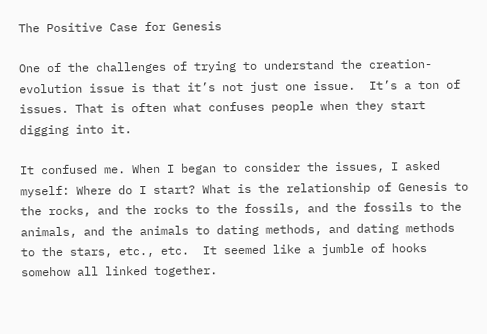The Positive Case for Genesis

One of the challenges of trying to understand the creation-evolution issue is that it’s not just one issue.  It’s a ton of issues. That is often what confuses people when they start digging into it.

It confused me. When I began to consider the issues, I asked myself: Where do I start? What is the relationship of Genesis to the rocks, and the rocks to the fossils, and the fossils to the animals, and the animals to dating methods, and dating methods to the stars, etc., etc.  It seemed like a jumble of hooks somehow all linked together.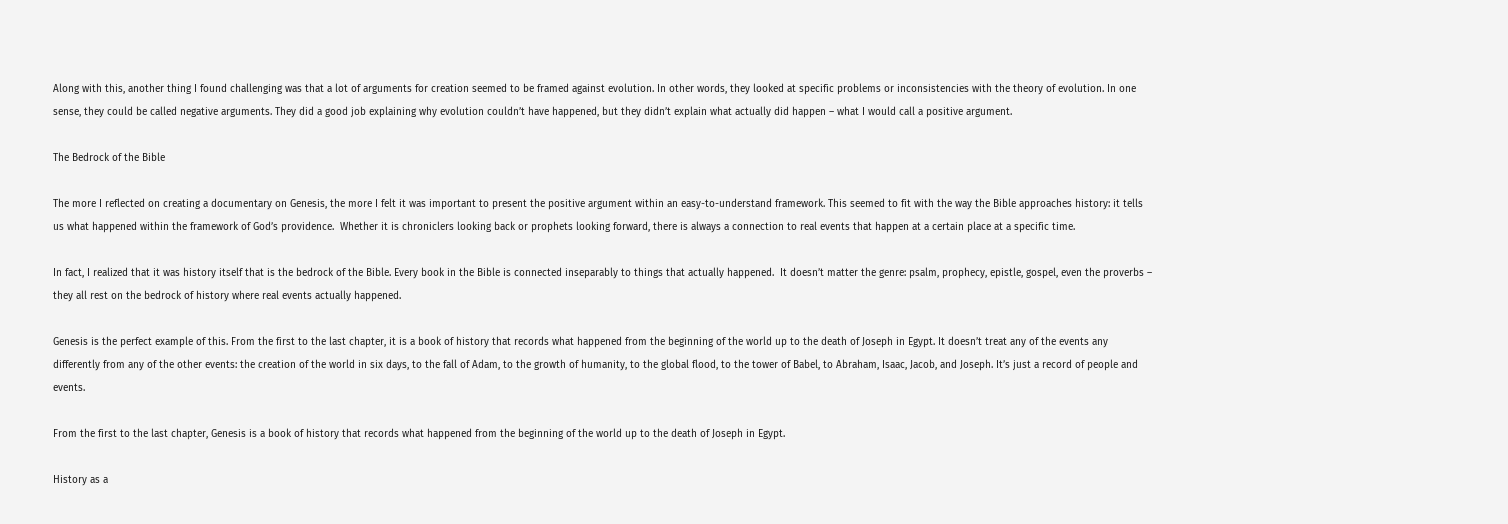Along with this, another thing I found challenging was that a lot of arguments for creation seemed to be framed against evolution. In other words, they looked at specific problems or inconsistencies with the theory of evolution. In one sense, they could be called negative arguments. They did a good job explaining why evolution couldn’t have happened, but they didn’t explain what actually did happen – what I would call a positive argument.

The Bedrock of the Bible

The more I reflected on creating a documentary on Genesis, the more I felt it was important to present the positive argument within an easy-to-understand framework. This seemed to fit with the way the Bible approaches history: it tells us what happened within the framework of God’s providence.  Whether it is chroniclers looking back or prophets looking forward, there is always a connection to real events that happen at a certain place at a specific time.

In fact, I realized that it was history itself that is the bedrock of the Bible. Every book in the Bible is connected inseparably to things that actually happened.  It doesn’t matter the genre: psalm, prophecy, epistle, gospel, even the proverbs – they all rest on the bedrock of history where real events actually happened.

Genesis is the perfect example of this. From the first to the last chapter, it is a book of history that records what happened from the beginning of the world up to the death of Joseph in Egypt. It doesn’t treat any of the events any differently from any of the other events: the creation of the world in six days, to the fall of Adam, to the growth of humanity, to the global flood, to the tower of Babel, to Abraham, Isaac, Jacob, and Joseph. It’s just a record of people and events.

From the first to the last chapter, Genesis is a book of history that records what happened from the beginning of the world up to the death of Joseph in Egypt.

History as a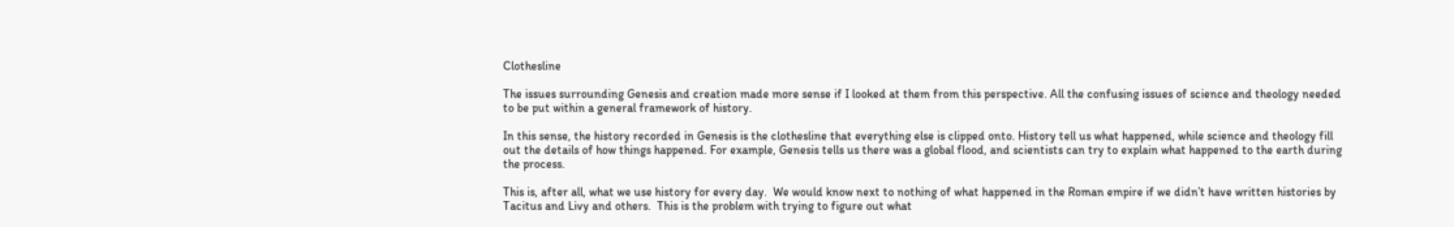Clothesline

The issues surrounding Genesis and creation made more sense if I looked at them from this perspective. All the confusing issues of science and theology needed to be put within a general framework of history.

In this sense, the history recorded in Genesis is the clothesline that everything else is clipped onto. History tell us what happened, while science and theology fill out the details of how things happened. For example, Genesis tells us there was a global flood, and scientists can try to explain what happened to the earth during the process.

This is, after all, what we use history for every day.  We would know next to nothing of what happened in the Roman empire if we didn’t have written histories by Tacitus and Livy and others.  This is the problem with trying to figure out what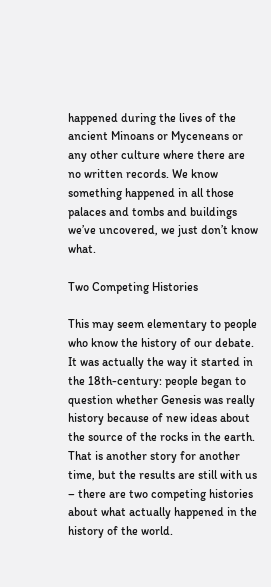happened during the lives of the ancient Minoans or Myceneans or any other culture where there are no written records. We know something happened in all those palaces and tombs and buildings we’ve uncovered, we just don’t know what.

Two Competing Histories

This may seem elementary to people who know the history of our debate.  It was actually the way it started in the 18th-century: people began to question whether Genesis was really history because of new ideas about the source of the rocks in the earth.  That is another story for another time, but the results are still with us – there are two competing histories about what actually happened in the history of the world.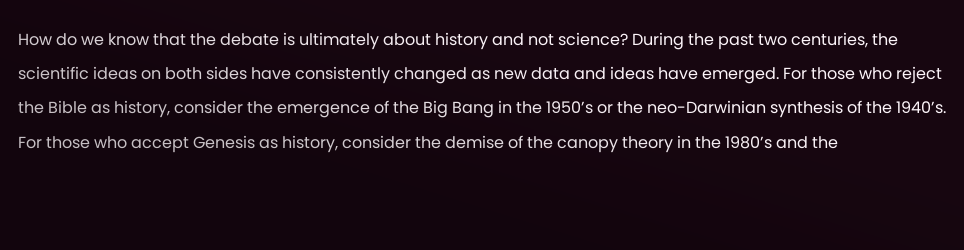How do we know that the debate is ultimately about history and not science? During the past two centuries, the scientific ideas on both sides have consistently changed as new data and ideas have emerged. For those who reject the Bible as history, consider the emergence of the Big Bang in the 1950’s or the neo-Darwinian synthesis of the 1940’s. For those who accept Genesis as history, consider the demise of the canopy theory in the 1980’s and the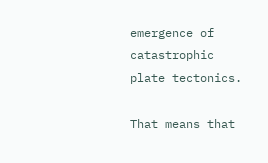emergence of catastrophic plate tectonics.

That means that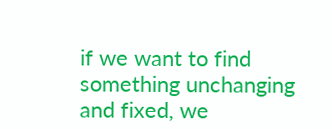if we want to find something unchanging and fixed, we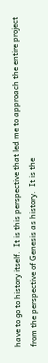have to go to history itself.  It is this perspective that led me to approach the entire project from the perspective of Genesis as history.  It is the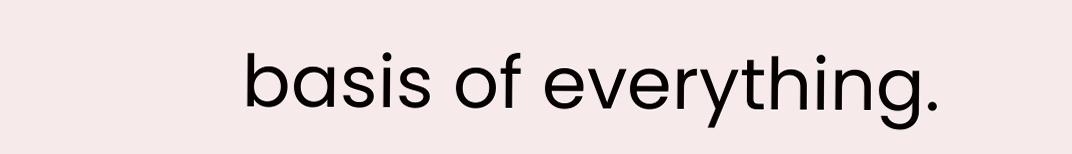basis of everything.